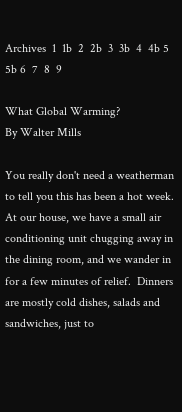Archives  1  1b  2  2b  3  3b  4  4b 5  5b 6  7  8  9

What Global Warming?
By Walter Mills

You really don't need a weatherman to tell you this has been a hot week.  At our house, we have a small air conditioning unit chugging away in the dining room, and we wander in for a few minutes of relief.  Dinners are mostly cold dishes, salads and sandwiches, just to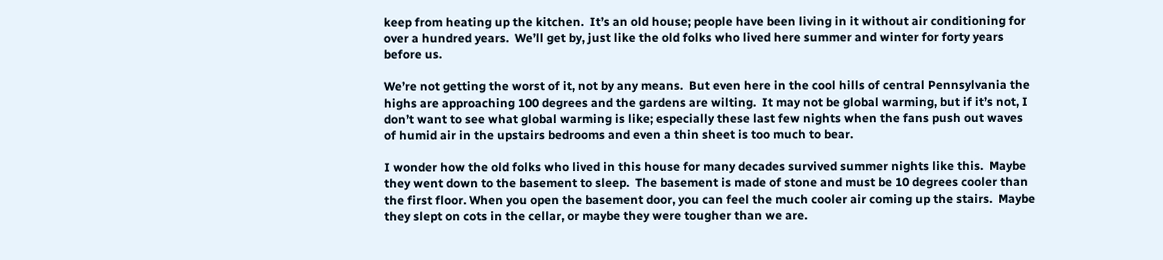keep from heating up the kitchen.  It’s an old house; people have been living in it without air conditioning for over a hundred years.  We’ll get by, just like the old folks who lived here summer and winter for forty years before us.

We’re not getting the worst of it, not by any means.  But even here in the cool hills of central Pennsylvania the highs are approaching 100 degrees and the gardens are wilting.  It may not be global warming, but if it’s not, I don’t want to see what global warming is like; especially these last few nights when the fans push out waves of humid air in the upstairs bedrooms and even a thin sheet is too much to bear.

I wonder how the old folks who lived in this house for many decades survived summer nights like this.  Maybe they went down to the basement to sleep.  The basement is made of stone and must be 10 degrees cooler than the first floor. When you open the basement door, you can feel the much cooler air coming up the stairs.  Maybe they slept on cots in the cellar, or maybe they were tougher than we are.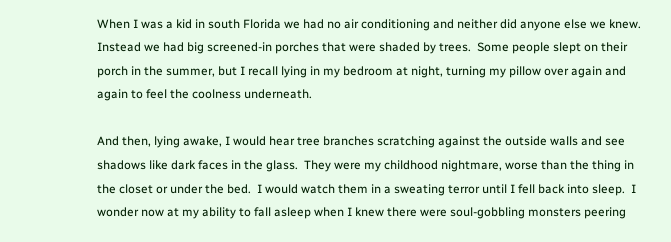When I was a kid in south Florida we had no air conditioning and neither did anyone else we knew.  Instead we had big screened-in porches that were shaded by trees.  Some people slept on their porch in the summer, but I recall lying in my bedroom at night, turning my pillow over again and again to feel the coolness underneath.

And then, lying awake, I would hear tree branches scratching against the outside walls and see shadows like dark faces in the glass.  They were my childhood nightmare, worse than the thing in the closet or under the bed.  I would watch them in a sweating terror until I fell back into sleep.  I wonder now at my ability to fall asleep when I knew there were soul-gobbling monsters peering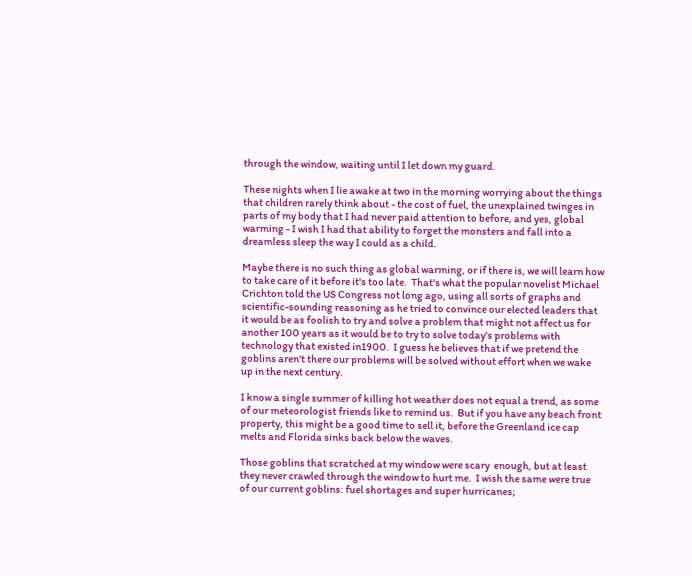through the window, waiting until I let down my guard.

These nights when I lie awake at two in the morning worrying about the things that children rarely think about - the cost of fuel, the unexplained twinges in parts of my body that I had never paid attention to before, and yes, global warming - I wish I had that ability to forget the monsters and fall into a dreamless sleep the way I could as a child.

Maybe there is no such thing as global warming, or if there is, we will learn how to take care of it before it's too late.  That's what the popular novelist Michael Crichton told the US Congress not long ago, using all sorts of graphs and scientific-sounding reasoning as he tried to convince our elected leaders that it would be as foolish to try and solve a problem that might not affect us for another 100 years as it would be to try to solve today's problems with technology that existed in1900.  I guess he believes that if we pretend the goblins aren't there our problems will be solved without effort when we wake up in the next century.

I know a single summer of killing hot weather does not equal a trend, as some of our meteorologist friends like to remind us.  But if you have any beach front property, this might be a good time to sell it, before the Greenland ice cap melts and Florida sinks back below the waves.

Those goblins that scratched at my window were scary  enough, but at least they never crawled through the window to hurt me.  I wish the same were true of our current goblins: fuel shortages and super hurricanes;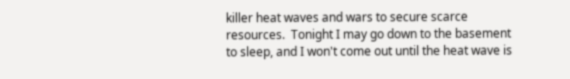killer heat waves and wars to secure scarce resources.  Tonight I may go down to the basement to sleep, and I won't come out until the heat wave is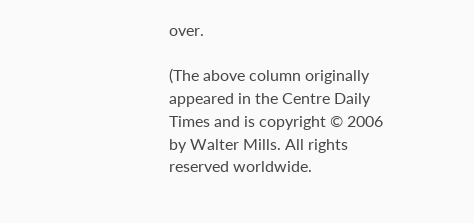over.

(The above column originally appeared in the Centre Daily Times and is copyright © 2006 by Walter Mills. All rights reserved worldwide.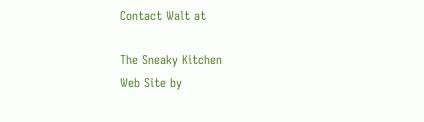Contact Walt at

The Sneaky Kitchen
Web Site by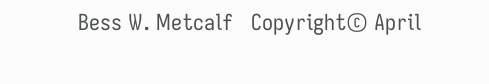Bess W. Metcalf   Copyright© April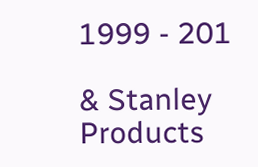1999 - 201

& Stanley Products